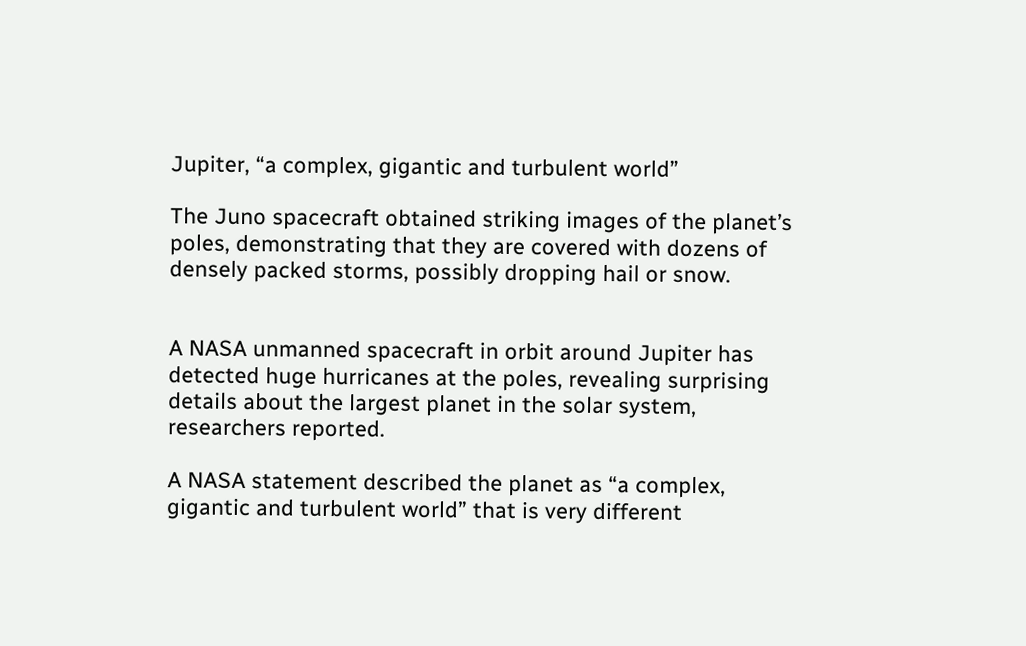Jupiter, “a complex, gigantic and turbulent world”

The Juno spacecraft obtained striking images of the planet’s poles, demonstrating that they are covered with dozens of densely packed storms, possibly dropping hail or snow.


A NASA unmanned spacecraft in orbit around Jupiter has detected huge hurricanes at the poles, revealing surprising details about the largest planet in the solar system, researchers reported.

A NASA statement described the planet as “a complex, gigantic and turbulent world” that is very different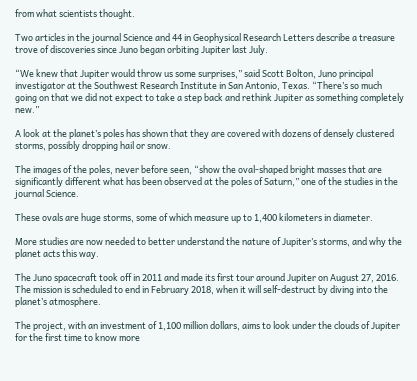from what scientists thought.

Two articles in the journal Science and 44 in Geophysical Research Letters describe a treasure trove of discoveries since Juno began orbiting Jupiter last July.

“We knew that Jupiter would throw us some surprises,” said Scott Bolton, Juno principal investigator at the Southwest Research Institute in San Antonio, Texas. “There’s so much going on that we did not expect to take a step back and rethink Jupiter as something completely new.”

A look at the planet’s poles has shown that they are covered with dozens of densely clustered storms, possibly dropping hail or snow.

The images of the poles, never before seen, “show the oval-shaped bright masses that are significantly different what has been observed at the poles of Saturn,” one of the studies in the journal Science.

These ovals are huge storms, some of which measure up to 1,400 kilometers in diameter.

More studies are now needed to better understand the nature of Jupiter’s storms, and why the planet acts this way.

The Juno spacecraft took off in 2011 and made its first tour around Jupiter on August 27, 2016. The mission is scheduled to end in February 2018, when it will self-destruct by diving into the planet’s atmosphere.

The project, with an investment of 1,100 million dollars, aims to look under the clouds of Jupiter for the first time to know more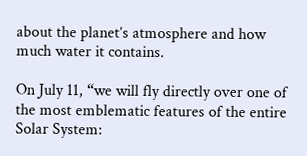about the planet’s atmosphere and how much water it contains.

On July 11, “we will fly directly over one of the most emblematic features of the entire Solar System: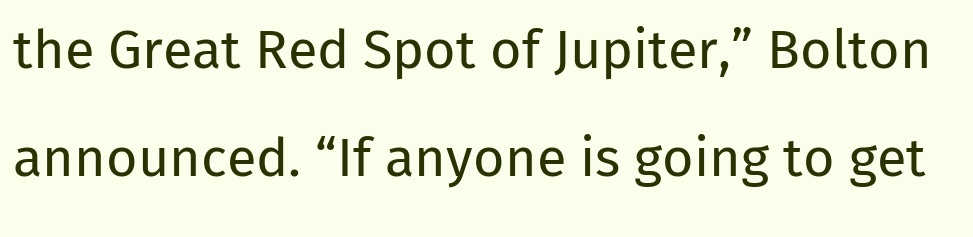the Great Red Spot of Jupiter,” Bolton announced. “If anyone is going to get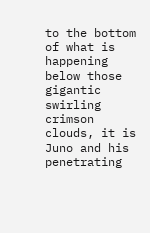to the bottom of what is happening below those gigantic swirling crimson clouds, it is Juno and his penetrating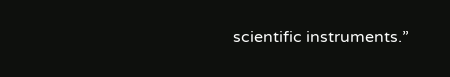scientific instruments.”